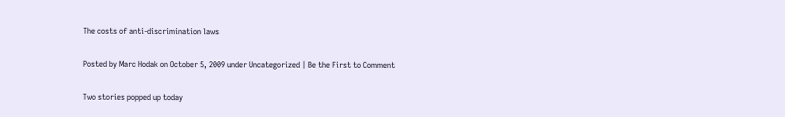The costs of anti-discrimination laws

Posted by Marc Hodak on October 5, 2009 under Uncategorized | Be the First to Comment

Two stories popped up today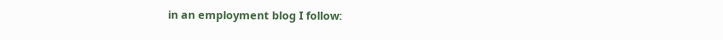in an employment blog I follow: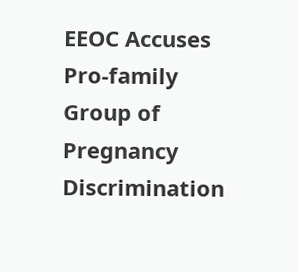EEOC Accuses Pro-family Group of Pregnancy Discrimination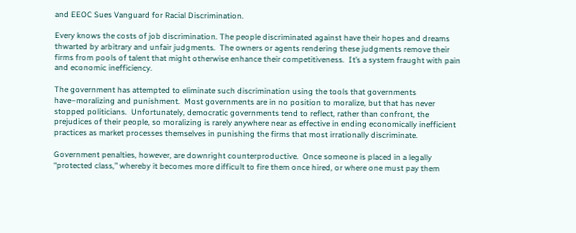and EEOC Sues Vanguard for Racial Discrimination.

Every knows the costs of job discrimination. The people discriminated against have their hopes and dreams thwarted by arbitrary and unfair judgments.  The owners or agents rendering these judgments remove their firms from pools of talent that might otherwise enhance their competitiveness.  It’s a system fraught with pain and economic inefficiency.

The government has attempted to eliminate such discrimination using the tools that governments have–moralizing and punishment.  Most governments are in no position to moralize, but that has never stopped politicians.  Unfortunately, democratic governments tend to reflect, rather than confront, the prejudices of their people, so moralizing is rarely anywhere near as effective in ending economically inefficient practices as market processes themselves in punishing the firms that most irrationally discriminate.

Government penalties, however, are downright counterproductive.  Once someone is placed in a legally “protected class,” whereby it becomes more difficult to fire them once hired, or where one must pay them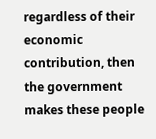regardless of their economic contribution, then the government makes these people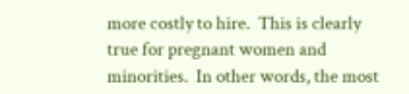more costly to hire.  This is clearly true for pregnant women and minorities.  In other words, the most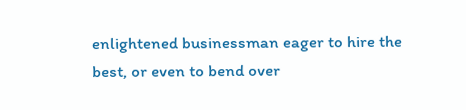enlightened businessman eager to hire the best, or even to bend over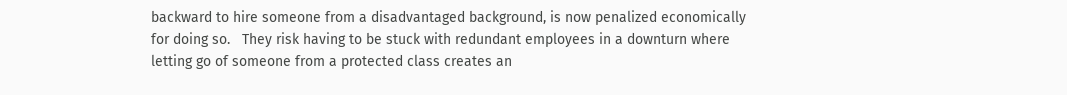backward to hire someone from a disadvantaged background, is now penalized economically for doing so.   They risk having to be stuck with redundant employees in a downturn where letting go of someone from a protected class creates an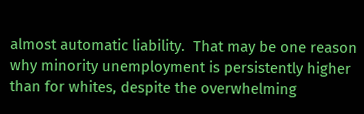almost automatic liability.  That may be one reason why minority unemployment is persistently higher than for whites, despite the overwhelming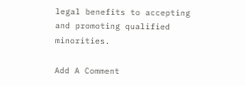legal benefits to accepting and promoting qualified minorities.

Add A Comment